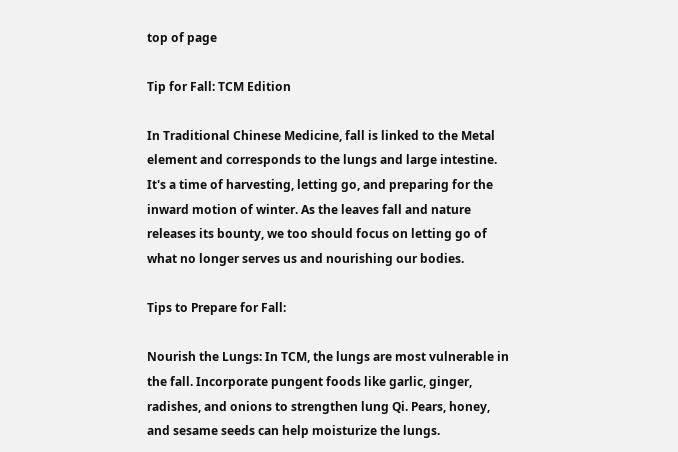top of page

Tip for Fall: TCM Edition

In Traditional Chinese Medicine, fall is linked to the Metal element and corresponds to the lungs and large intestine. It's a time of harvesting, letting go, and preparing for the inward motion of winter. As the leaves fall and nature releases its bounty, we too should focus on letting go of what no longer serves us and nourishing our bodies.

Tips to Prepare for Fall:

Nourish the Lungs: In TCM, the lungs are most vulnerable in the fall. Incorporate pungent foods like garlic, ginger, radishes, and onions to strengthen lung Qi. Pears, honey, and sesame seeds can help moisturize the lungs.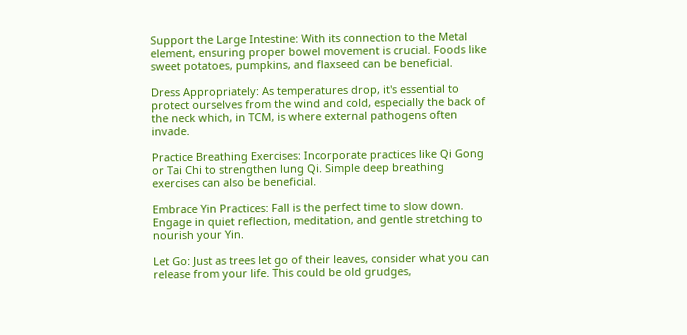Support the Large Intestine: With its connection to the Metal element, ensuring proper bowel movement is crucial. Foods like sweet potatoes, pumpkins, and flaxseed can be beneficial.

Dress Appropriately: As temperatures drop, it's essential to protect ourselves from the wind and cold, especially the back of the neck which, in TCM, is where external pathogens often invade.

Practice Breathing Exercises: Incorporate practices like Qi Gong or Tai Chi to strengthen lung Qi. Simple deep breathing exercises can also be beneficial.

Embrace Yin Practices: Fall is the perfect time to slow down. Engage in quiet reflection, meditation, and gentle stretching to nourish your Yin.

Let Go: Just as trees let go of their leaves, consider what you can release from your life. This could be old grudges,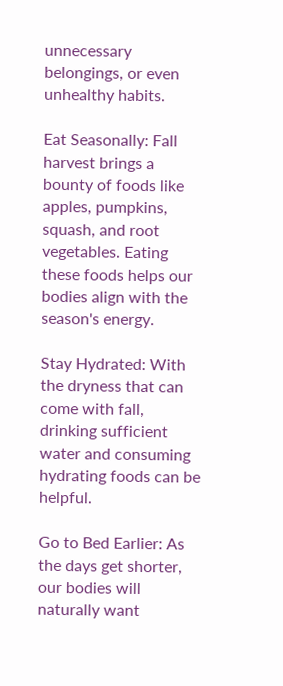unnecessary belongings, or even unhealthy habits.

Eat Seasonally: Fall harvest brings a bounty of foods like apples, pumpkins, squash, and root vegetables. Eating these foods helps our bodies align with the season's energy.

Stay Hydrated: With the dryness that can come with fall, drinking sufficient water and consuming hydrating foods can be helpful.

Go to Bed Earlier: As the days get shorter, our bodies will naturally want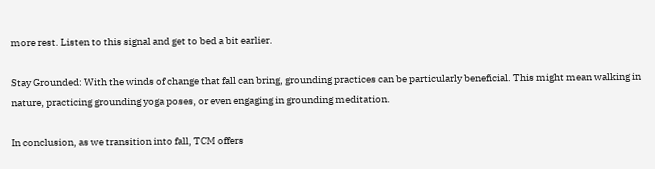more rest. Listen to this signal and get to bed a bit earlier.

Stay Grounded: With the winds of change that fall can bring, grounding practices can be particularly beneficial. This might mean walking in nature, practicing grounding yoga poses, or even engaging in grounding meditation.

In conclusion, as we transition into fall, TCM offers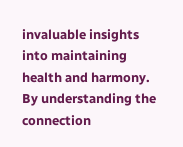invaluable insights into maintaining health and harmony. By understanding the connection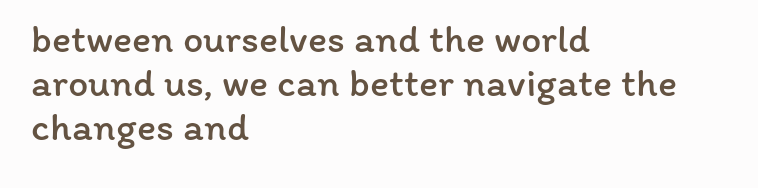between ourselves and the world around us, we can better navigate the changes and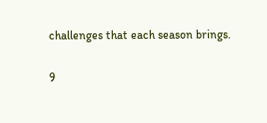challenges that each season brings.

9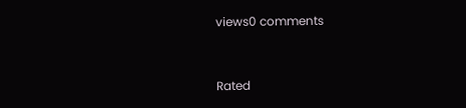views0 comments


Rated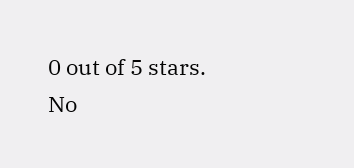0 out of 5 stars.
No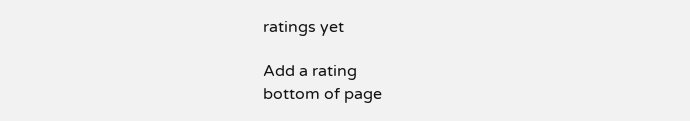ratings yet

Add a rating
bottom of page